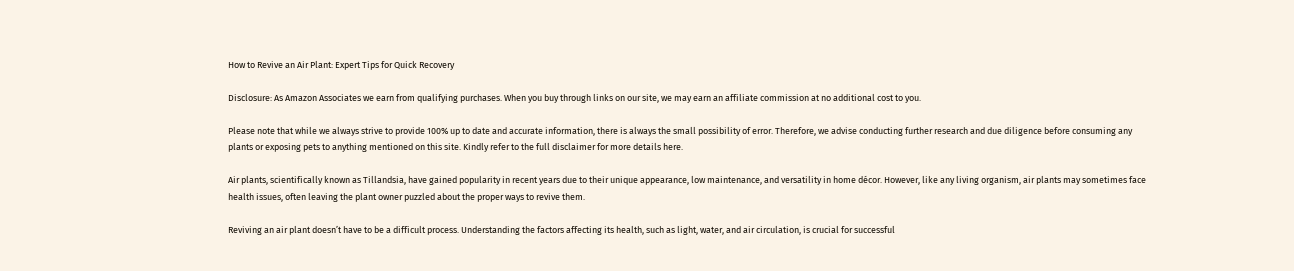How to Revive an Air Plant: Expert Tips for Quick Recovery

Disclosure: As Amazon Associates we earn from qualifying purchases. When you buy through links on our site, we may earn an affiliate commission at no additional cost to you.

Please note that while we always strive to provide 100% up to date and accurate information, there is always the small possibility of error. Therefore, we advise conducting further research and due diligence before consuming any plants or exposing pets to anything mentioned on this site. Kindly refer to the full disclaimer for more details here.

Air plants, scientifically known as Tillandsia, have gained popularity in recent years due to their unique appearance, low maintenance, and versatility in home décor. However, like any living organism, air plants may sometimes face health issues, often leaving the plant owner puzzled about the proper ways to revive them.

Reviving an air plant doesn’t have to be a difficult process. Understanding the factors affecting its health, such as light, water, and air circulation, is crucial for successful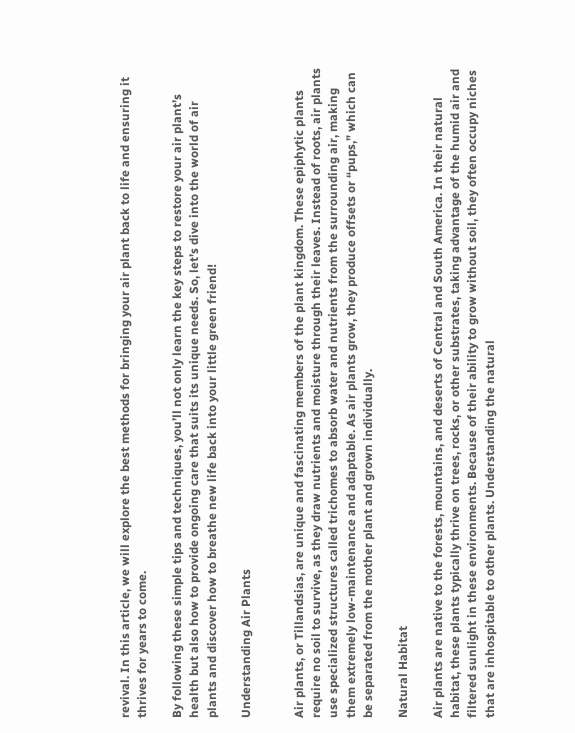revival. In this article, we will explore the best methods for bringing your air plant back to life and ensuring it thrives for years to come.

By following these simple tips and techniques, you’ll not only learn the key steps to restore your air plant’s health but also how to provide ongoing care that suits its unique needs. So, let’s dive into the world of air plants and discover how to breathe new life back into your little green friend!

Understanding Air Plants


Air plants, or Tillandsias, are unique and fascinating members of the plant kingdom. These epiphytic plants require no soil to survive, as they draw nutrients and moisture through their leaves. Instead of roots, air plants use specialized structures called trichomes to absorb water and nutrients from the surrounding air, making them extremely low-maintenance and adaptable. As air plants grow, they produce offsets or “pups,” which can be separated from the mother plant and grown individually.

Natural Habitat

Air plants are native to the forests, mountains, and deserts of Central and South America. In their natural habitat, these plants typically thrive on trees, rocks, or other substrates, taking advantage of the humid air and filtered sunlight in these environments. Because of their ability to grow without soil, they often occupy niches that are inhospitable to other plants. Understanding the natural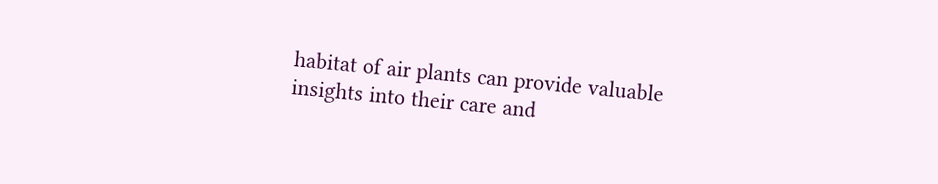habitat of air plants can provide valuable insights into their care and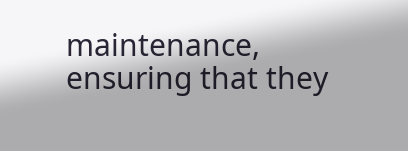maintenance, ensuring that they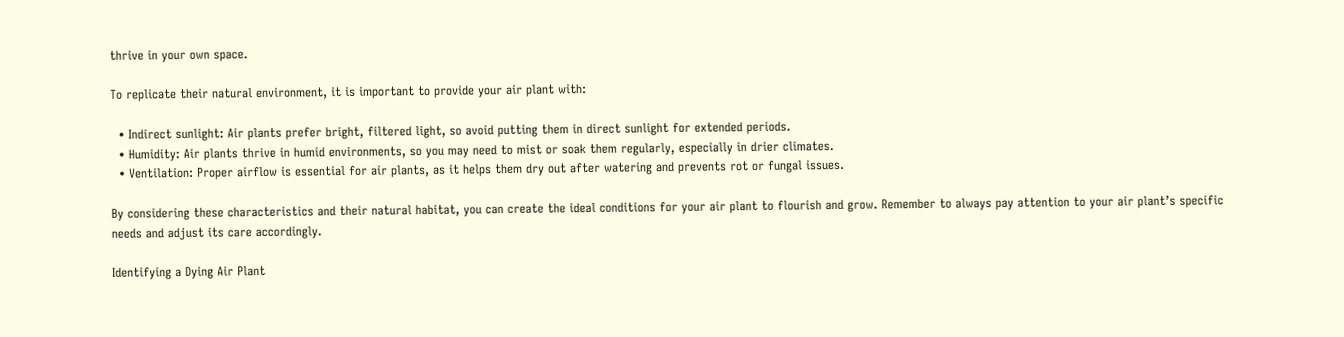thrive in your own space.

To replicate their natural environment, it is important to provide your air plant with:

  • Indirect sunlight: Air plants prefer bright, filtered light, so avoid putting them in direct sunlight for extended periods.
  • Humidity: Air plants thrive in humid environments, so you may need to mist or soak them regularly, especially in drier climates.
  • Ventilation: Proper airflow is essential for air plants, as it helps them dry out after watering and prevents rot or fungal issues.

By considering these characteristics and their natural habitat, you can create the ideal conditions for your air plant to flourish and grow. Remember to always pay attention to your air plant’s specific needs and adjust its care accordingly.

Identifying a Dying Air Plant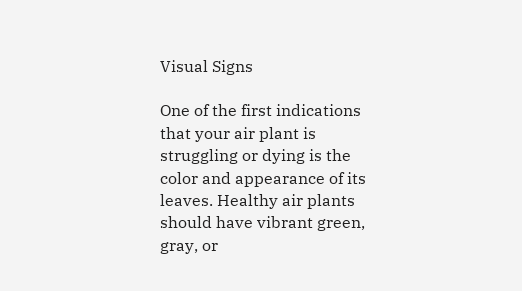Visual Signs

One of the first indications that your air plant is struggling or dying is the color and appearance of its leaves. Healthy air plants should have vibrant green, gray, or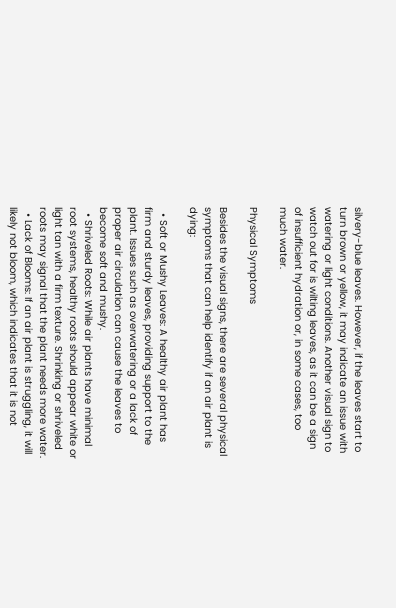silvery-blue leaves. However, if the leaves start to turn brown or yellow, it may indicate an issue with watering or light conditions. Another visual sign to watch out for is wilting leaves, as it can be a sign of insufficient hydration or, in some cases, too much water.

Physical Symptoms

Besides the visual signs, there are several physical symptoms that can help identify if an air plant is dying:

  • Soft or Mushy Leaves: A healthy air plant has firm and sturdy leaves, providing support to the plant. Issues such as overwatering or a lack of proper air circulation can cause the leaves to become soft and mushy.
  • Shriveled Roots: While air plants have minimal root systems, healthy roots should appear white or light tan with a firm texture. Shrinking or shriveled roots may signal that the plant needs more water.
  • Lack of Blooms: If an air plant is struggling, it will likely not bloom, which indicates that it is not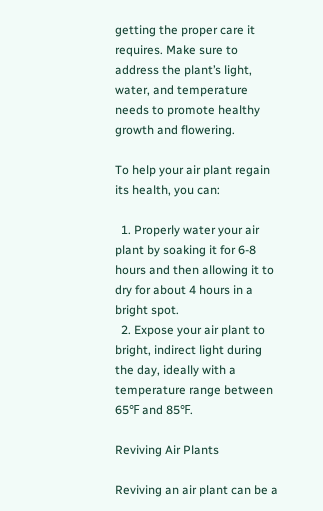getting the proper care it requires. Make sure to address the plant’s light, water, and temperature needs to promote healthy growth and flowering.

To help your air plant regain its health, you can:

  1. Properly water your air plant by soaking it for 6-8 hours and then allowing it to dry for about 4 hours in a bright spot.
  2. Expose your air plant to bright, indirect light during the day, ideally with a temperature range between 65℉ and 85℉.

Reviving Air Plants

Reviving an air plant can be a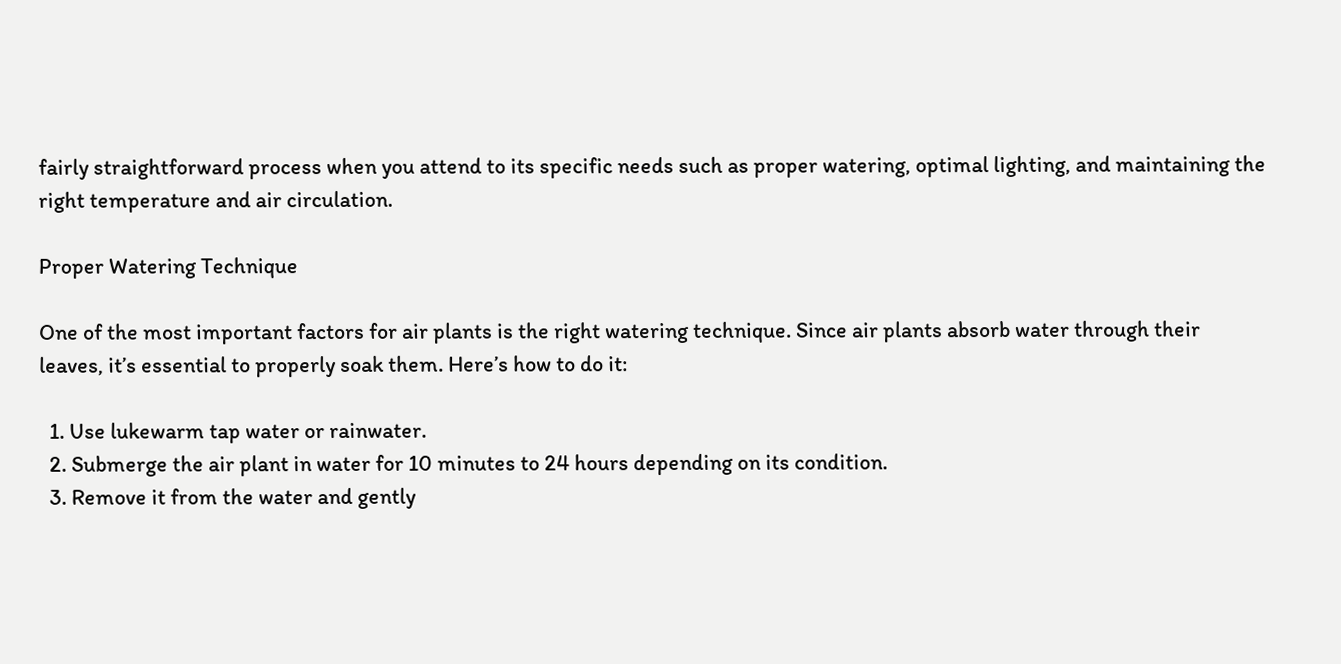fairly straightforward process when you attend to its specific needs such as proper watering, optimal lighting, and maintaining the right temperature and air circulation.

Proper Watering Technique

One of the most important factors for air plants is the right watering technique. Since air plants absorb water through their leaves, it’s essential to properly soak them. Here’s how to do it:

  1. Use lukewarm tap water or rainwater.
  2. Submerge the air plant in water for 10 minutes to 24 hours depending on its condition.
  3. Remove it from the water and gently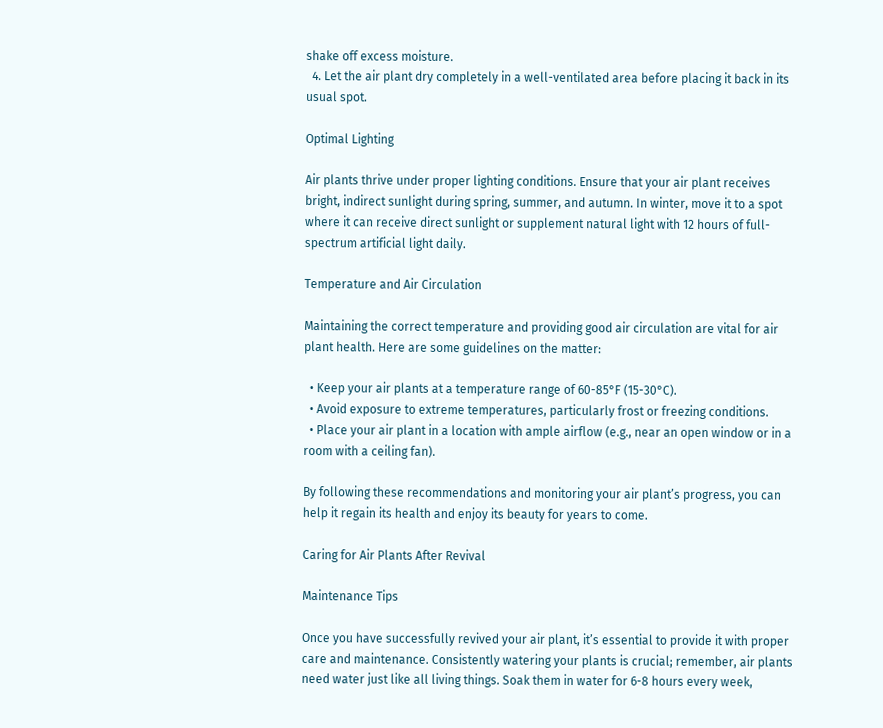shake off excess moisture.
  4. Let the air plant dry completely in a well-ventilated area before placing it back in its usual spot.

Optimal Lighting

Air plants thrive under proper lighting conditions. Ensure that your air plant receives bright, indirect sunlight during spring, summer, and autumn. In winter, move it to a spot where it can receive direct sunlight or supplement natural light with 12 hours of full-spectrum artificial light daily.

Temperature and Air Circulation

Maintaining the correct temperature and providing good air circulation are vital for air plant health. Here are some guidelines on the matter:

  • Keep your air plants at a temperature range of 60-85°F (15-30°C).
  • Avoid exposure to extreme temperatures, particularly frost or freezing conditions.
  • Place your air plant in a location with ample airflow (e.g., near an open window or in a room with a ceiling fan).

By following these recommendations and monitoring your air plant’s progress, you can help it regain its health and enjoy its beauty for years to come.

Caring for Air Plants After Revival

Maintenance Tips

Once you have successfully revived your air plant, it’s essential to provide it with proper care and maintenance. Consistently watering your plants is crucial; remember, air plants need water just like all living things. Soak them in water for 6-8 hours every week,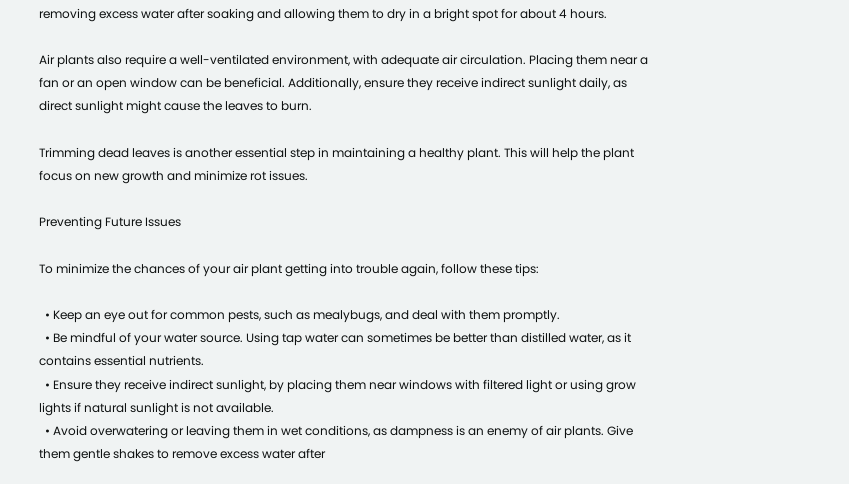removing excess water after soaking and allowing them to dry in a bright spot for about 4 hours.

Air plants also require a well-ventilated environment, with adequate air circulation. Placing them near a fan or an open window can be beneficial. Additionally, ensure they receive indirect sunlight daily, as direct sunlight might cause the leaves to burn.

Trimming dead leaves is another essential step in maintaining a healthy plant. This will help the plant focus on new growth and minimize rot issues.

Preventing Future Issues

To minimize the chances of your air plant getting into trouble again, follow these tips:

  • Keep an eye out for common pests, such as mealybugs, and deal with them promptly.
  • Be mindful of your water source. Using tap water can sometimes be better than distilled water, as it contains essential nutrients.
  • Ensure they receive indirect sunlight, by placing them near windows with filtered light or using grow lights if natural sunlight is not available.
  • Avoid overwatering or leaving them in wet conditions, as dampness is an enemy of air plants. Give them gentle shakes to remove excess water after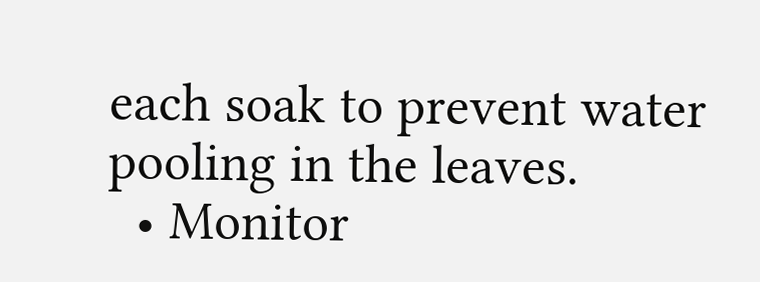each soak to prevent water pooling in the leaves.
  • Monitor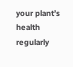your plant’s health regularly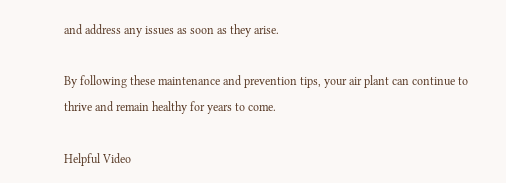and address any issues as soon as they arise.

By following these maintenance and prevention tips, your air plant can continue to thrive and remain healthy for years to come.

Helpful Video